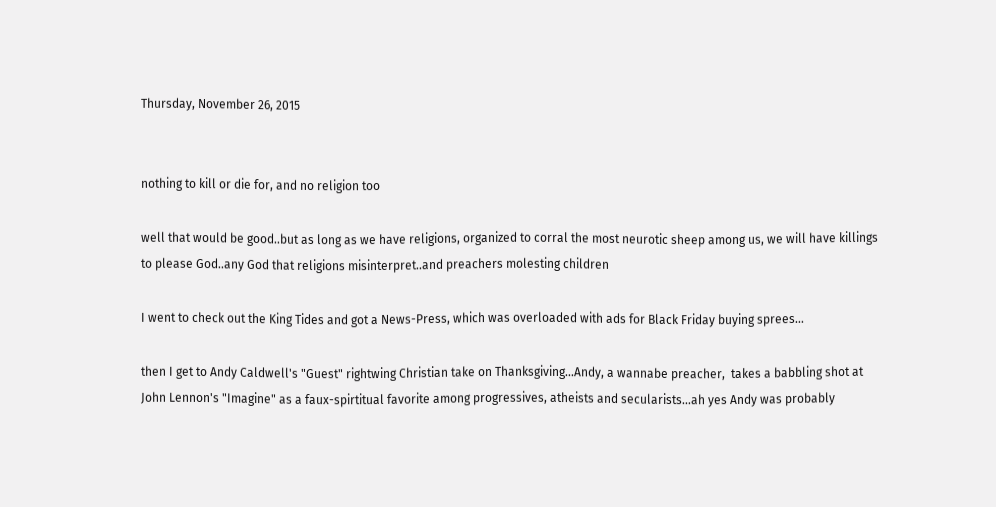Thursday, November 26, 2015


nothing to kill or die for, and no religion too

well that would be good..but as long as we have religions, organized to corral the most neurotic sheep among us, we will have killings to please God..any God that religions misinterpret..and preachers molesting children

I went to check out the King Tides and got a News-Press, which was overloaded with ads for Black Friday buying sprees...

then I get to Andy Caldwell's "Guest" rightwing Christian take on Thanksgiving...Andy, a wannabe preacher,  takes a babbling shot at John Lennon's "Imagine" as a faux-spirtitual favorite among progressives, atheists and secularists...ah yes Andy was probably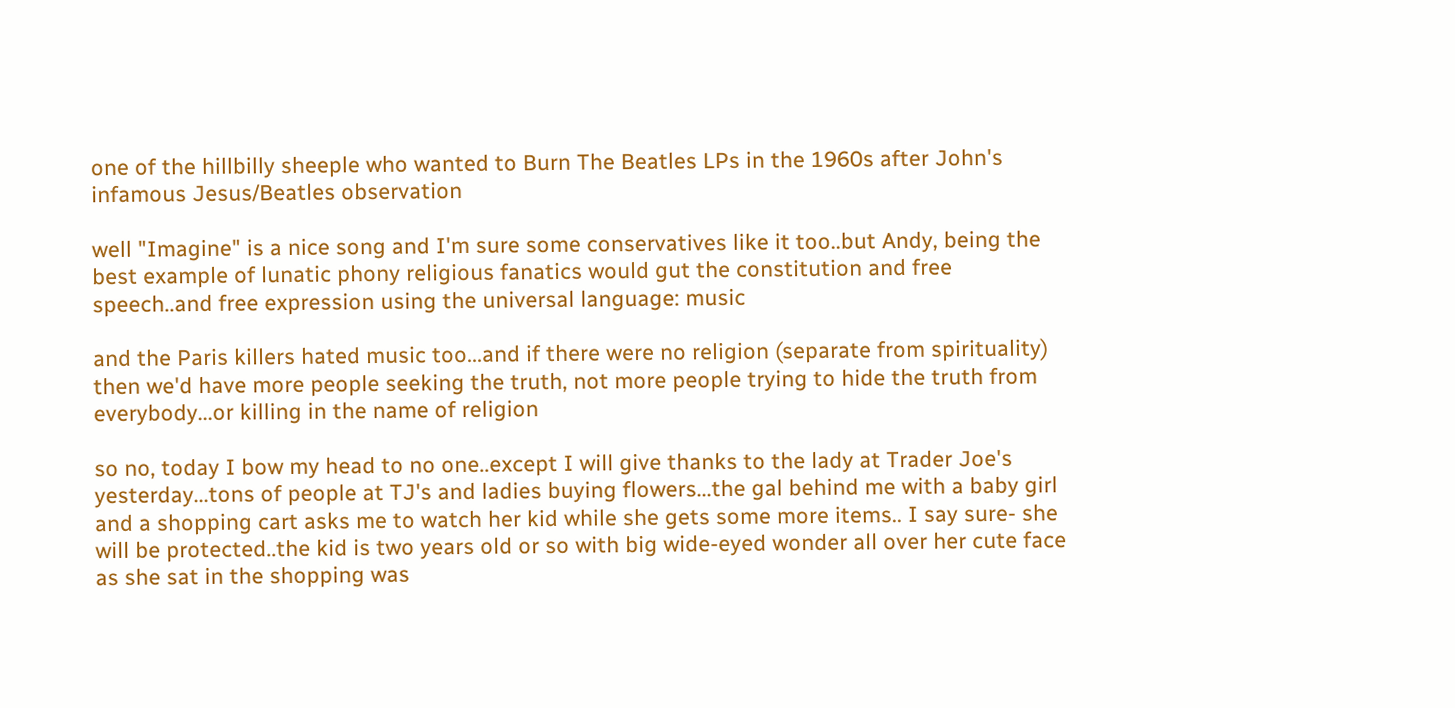one of the hillbilly sheeple who wanted to Burn The Beatles LPs in the 1960s after John's infamous Jesus/Beatles observation

well "Imagine" is a nice song and I'm sure some conservatives like it too..but Andy, being the best example of lunatic phony religious fanatics would gut the constitution and free speech..and free expression using the universal language: music

and the Paris killers hated music too...and if there were no religion (separate from spirituality) then we'd have more people seeking the truth, not more people trying to hide the truth from everybody...or killing in the name of religion

so no, today I bow my head to no one..except I will give thanks to the lady at Trader Joe's yesterday...tons of people at TJ's and ladies buying flowers...the gal behind me with a baby girl and a shopping cart asks me to watch her kid while she gets some more items.. I say sure- she will be protected..the kid is two years old or so with big wide-eyed wonder all over her cute face as she sat in the shopping was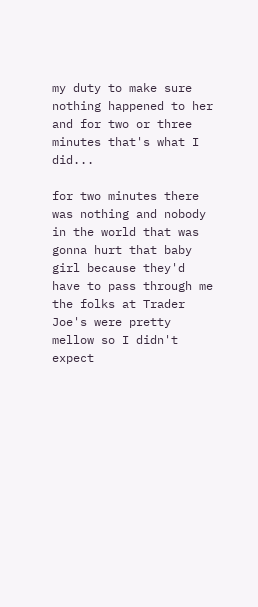my duty to make sure nothing happened to her and for two or three minutes that's what I did...

for two minutes there was nothing and nobody in the world that was gonna hurt that baby girl because they'd have to pass through me the folks at Trader Joe's were pretty mellow so I didn't expect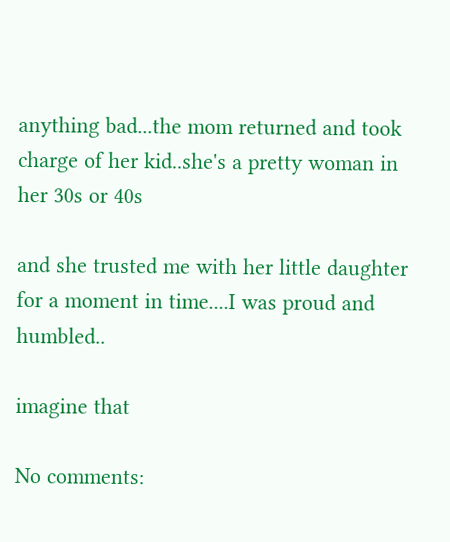anything bad...the mom returned and took charge of her kid..she's a pretty woman in her 30s or 40s

and she trusted me with her little daughter for a moment in time....I was proud and humbled..

imagine that

No comments: